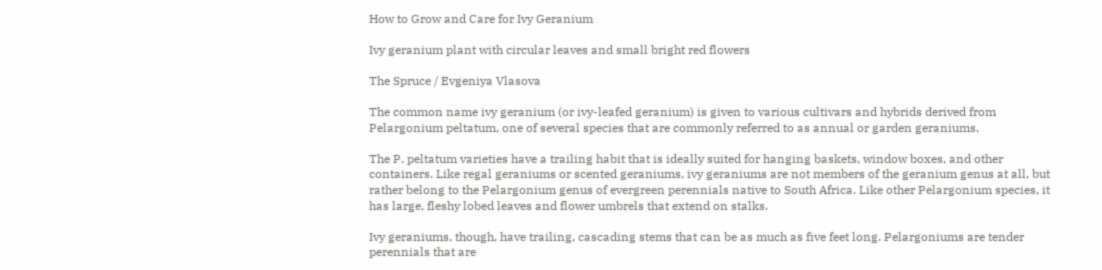How to Grow and Care for Ivy Geranium

Ivy geranium plant with circular leaves and small bright red flowers

The Spruce / Evgeniya Vlasova

The common name ivy geranium (or ivy-leafed geranium) is given to various cultivars and hybrids derived from Pelargonium peltatum, one of several species that are commonly referred to as annual or garden geraniums.

The P. peltatum varieties have a trailing habit that is ideally suited for hanging baskets, window boxes, and other containers. Like regal geraniums or scented geraniums, ivy geraniums are not members of the geranium genus at all, but rather belong to the Pelargonium genus of evergreen perennials native to South Africa. Like other Pelargonium species, it has large, fleshy lobed leaves and flower umbrels that extend on stalks.

Ivy geraniums, though, have trailing, cascading stems that can be as much as five feet long. Pelargoniums are tender perennials that are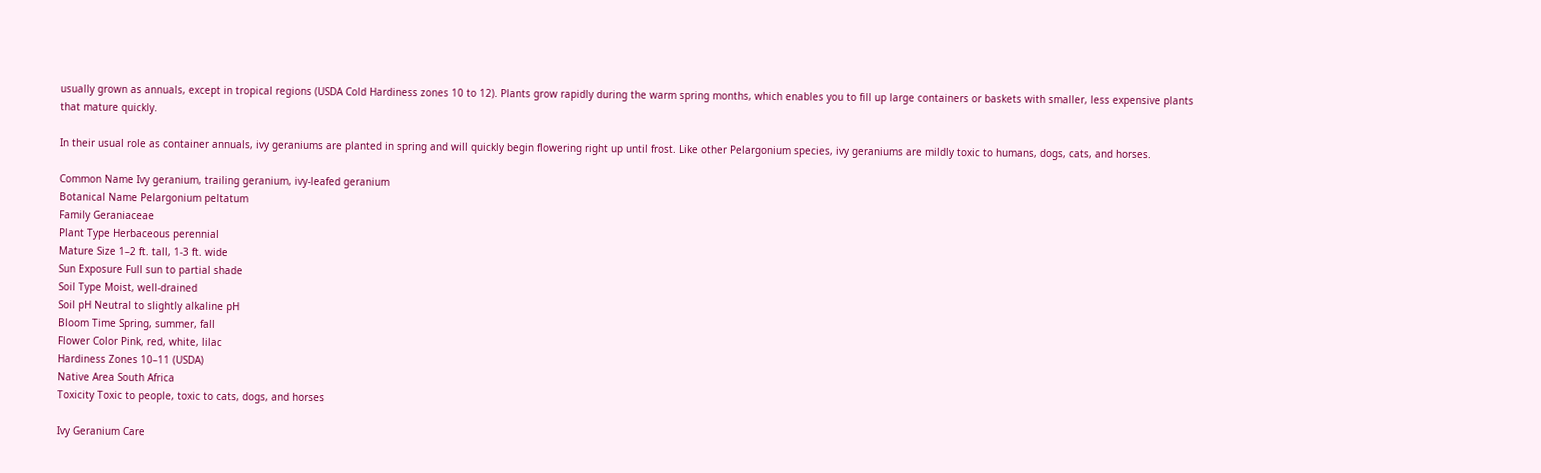usually grown as annuals, except in tropical regions (USDA Cold Hardiness zones 10 to 12). Plants grow rapidly during the warm spring months, which enables you to fill up large containers or baskets with smaller, less expensive plants that mature quickly.

In their usual role as container annuals, ivy geraniums are planted in spring and will quickly begin flowering right up until frost. Like other Pelargonium species, ivy geraniums are mildly toxic to humans, dogs, cats, and horses.

Common Name Ivy geranium, trailing geranium, ivy-leafed geranium
Botanical Name Pelargonium peltatum
Family Geraniaceae
Plant Type Herbaceous perennial
Mature Size 1–2 ft. tall, 1-3 ft. wide
Sun Exposure Full sun to partial shade
Soil Type Moist, well-drained
Soil pH Neutral to slightly alkaline pH
Bloom Time Spring, summer, fall
Flower Color Pink, red, white, lilac
Hardiness Zones 10–11 (USDA)
Native Area South Africa
Toxicity Toxic to people, toxic to cats, dogs, and horses

Ivy Geranium Care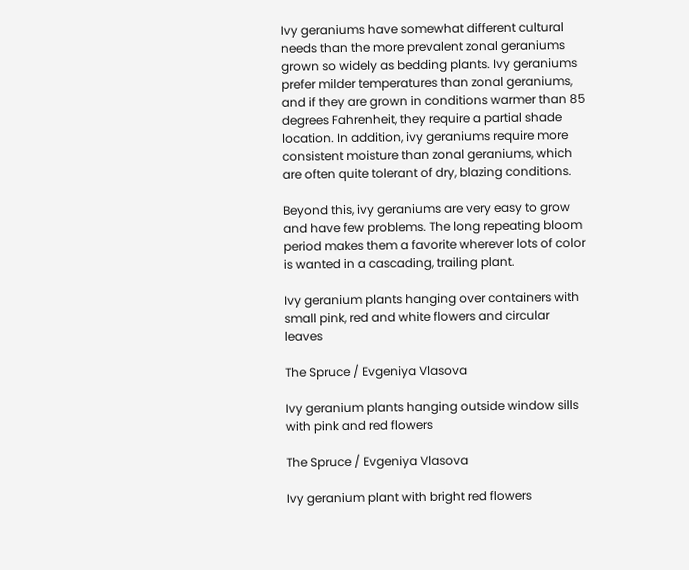Ivy geraniums have somewhat different cultural needs than the more prevalent zonal geraniums grown so widely as bedding plants. Ivy geraniums prefer milder temperatures than zonal geraniums, and if they are grown in conditions warmer than 85 degrees Fahrenheit, they require a partial shade location. In addition, ivy geraniums require more consistent moisture than zonal geraniums, which are often quite tolerant of dry, blazing conditions.

Beyond this, ivy geraniums are very easy to grow and have few problems. The long repeating bloom period makes them a favorite wherever lots of color is wanted in a cascading, trailing plant.

Ivy geranium plants hanging over containers with small pink, red and white flowers and circular leaves

The Spruce / Evgeniya Vlasova

Ivy geranium plants hanging outside window sills with pink and red flowers

The Spruce / Evgeniya Vlasova

Ivy geranium plant with bright red flowers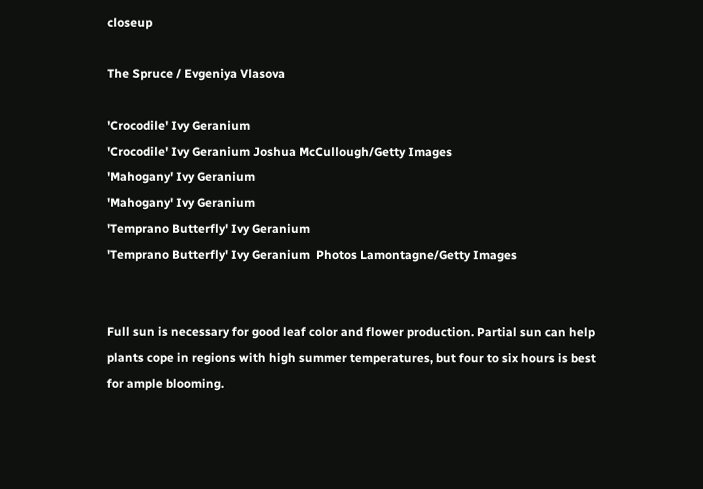closeup

The Spruce / Evgeniya Vlasova

'Crocodile' Ivy Geranium
'Crocodile' Ivy Geranium Joshua McCullough/Getty Images
'Mahogany' Ivy Geranium
'Mahogany' Ivy Geranium
'Temprano Butterfly' Ivy Geranium
'Temprano Butterfly' Ivy Geranium  Photos Lamontagne/Getty Images


Full sun is necessary for good leaf color and flower production. Partial sun can help plants cope in regions with high summer temperatures, but four to six hours is best for ample blooming.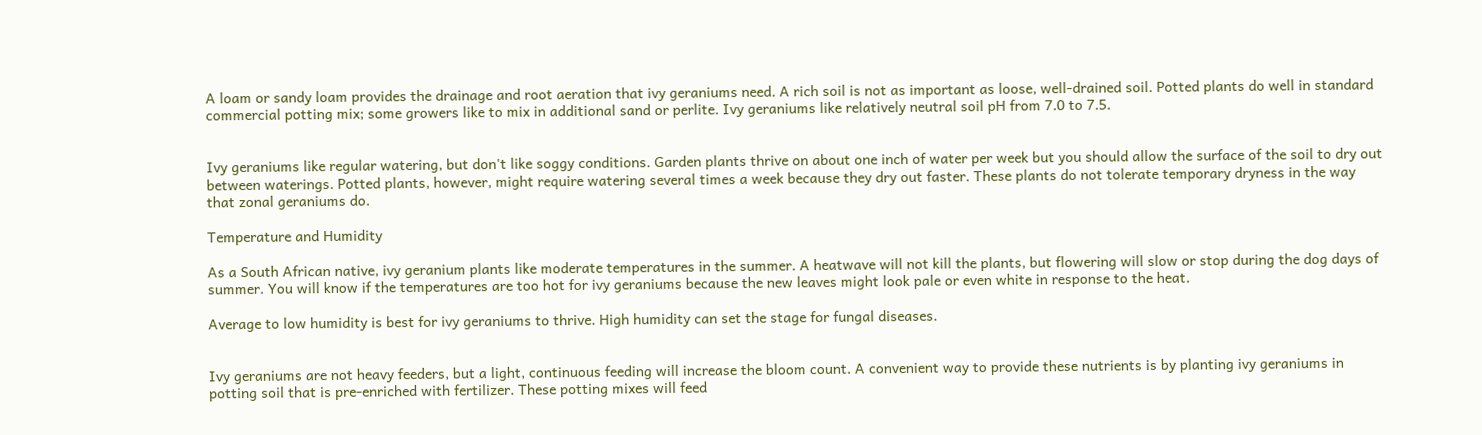A loam or sandy loam provides the drainage and root aeration that ivy geraniums need. A rich soil is not as important as loose, well-drained soil. Potted plants do well in standard commercial potting mix; some growers like to mix in additional sand or perlite. Ivy geraniums like relatively neutral soil pH from 7.0 to 7.5.


Ivy geraniums like regular watering, but don't like soggy conditions. Garden plants thrive on about one inch of water per week but you should allow the surface of the soil to dry out between waterings. Potted plants, however, might require watering several times a week because they dry out faster. These plants do not tolerate temporary dryness in the way that zonal geraniums do.

Temperature and Humidity

As a South African native, ivy geranium plants like moderate temperatures in the summer. A heatwave will not kill the plants, but flowering will slow or stop during the dog days of summer. You will know if the temperatures are too hot for ivy geraniums because the new leaves might look pale or even white in response to the heat.

Average to low humidity is best for ivy geraniums to thrive. High humidity can set the stage for fungal diseases.


Ivy geraniums are not heavy feeders, but a light, continuous feeding will increase the bloom count. A convenient way to provide these nutrients is by planting ivy geraniums in potting soil that is pre-enriched with fertilizer. These potting mixes will feed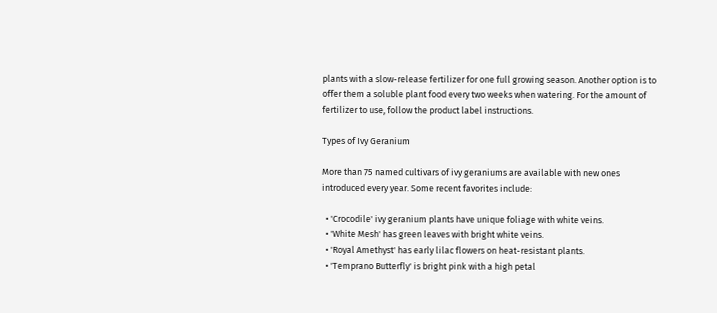plants with a slow-release fertilizer for one full growing season. Another option is to offer them a soluble plant food every two weeks when watering. For the amount of fertilizer to use, follow the product label instructions.

Types of Ivy Geranium

More than 75 named cultivars of ivy geraniums are available with new ones introduced every year. Some recent favorites include:

  • 'Crocodile' ivy geranium plants have unique foliage with white veins.
  • 'White Mesh' has green leaves with bright white veins.
  • 'Royal Amethyst' has early lilac flowers on heat-resistant plants.
  • 'Temprano Butterfly' is bright pink with a high petal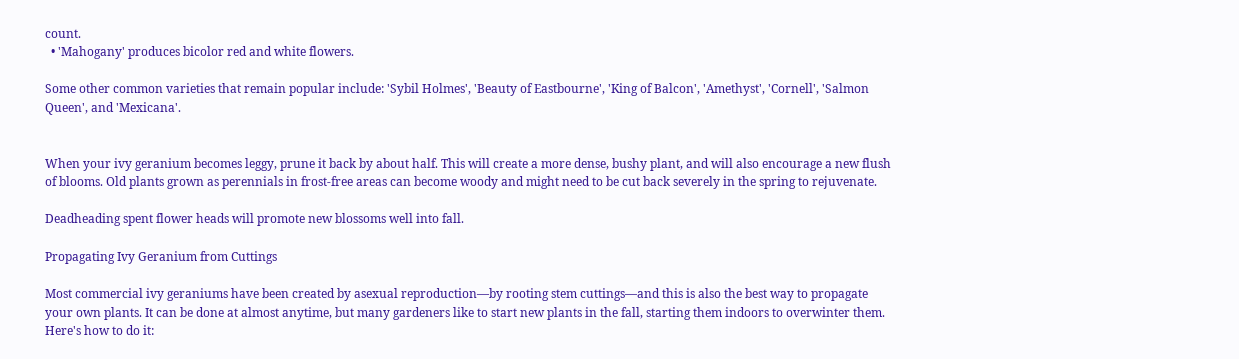count.
  • 'Mahogany' produces bicolor red and white flowers.

Some other common varieties that remain popular include: 'Sybil Holmes', 'Beauty of Eastbourne', 'King of Balcon', 'Amethyst', 'Cornell', 'Salmon Queen', and 'Mexicana'.


When your ivy geranium becomes leggy, prune it back by about half. This will create a more dense, bushy plant, and will also encourage a new flush of blooms. Old plants grown as perennials in frost-free areas can become woody and might need to be cut back severely in the spring to rejuvenate.

Deadheading spent flower heads will promote new blossoms well into fall.

Propagating Ivy Geranium from Cuttings

Most commercial ivy geraniums have been created by asexual reproduction—by rooting stem cuttings—and this is also the best way to propagate your own plants. It can be done at almost anytime, but many gardeners like to start new plants in the fall, starting them indoors to overwinter them. Here's how to do it: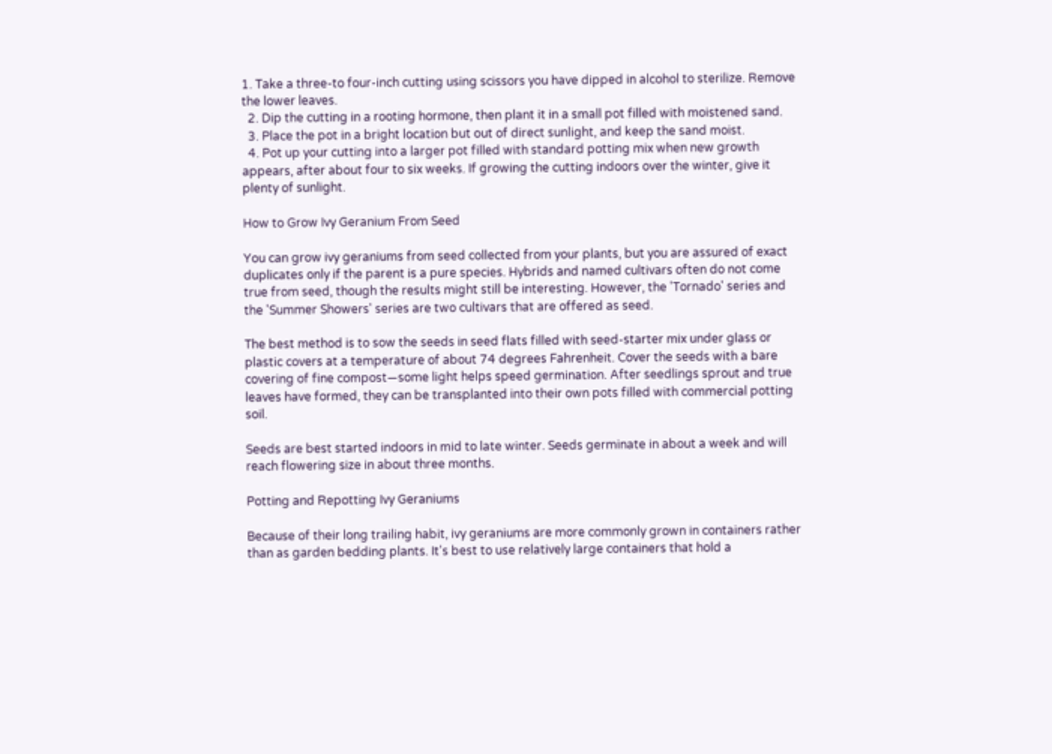1. Take a three-to four-inch cutting using scissors you have dipped in alcohol to sterilize. Remove the lower leaves.
  2. Dip the cutting in a rooting hormone, then plant it in a small pot filled with moistened sand.
  3. Place the pot in a bright location but out of direct sunlight, and keep the sand moist.
  4. Pot up your cutting into a larger pot filled with standard potting mix when new growth appears, after about four to six weeks. If growing the cutting indoors over the winter, give it plenty of sunlight.

How to Grow Ivy Geranium From Seed

You can grow ivy geraniums from seed collected from your plants, but you are assured of exact duplicates only if the parent is a pure species. Hybrids and named cultivars often do not come true from seed, though the results might still be interesting. However, the 'Tornado' series and the 'Summer Showers' series are two cultivars that are offered as seed.

The best method is to sow the seeds in seed flats filled with seed-starter mix under glass or plastic covers at a temperature of about 74 degrees Fahrenheit. Cover the seeds with a bare covering of fine compost—some light helps speed germination. After seedlings sprout and true leaves have formed, they can be transplanted into their own pots filled with commercial potting soil.

Seeds are best started indoors in mid to late winter. Seeds germinate in about a week and will reach flowering size in about three months.

Potting and Repotting Ivy Geraniums

Because of their long trailing habit, ivy geraniums are more commonly grown in containers rather than as garden bedding plants. It's best to use relatively large containers that hold a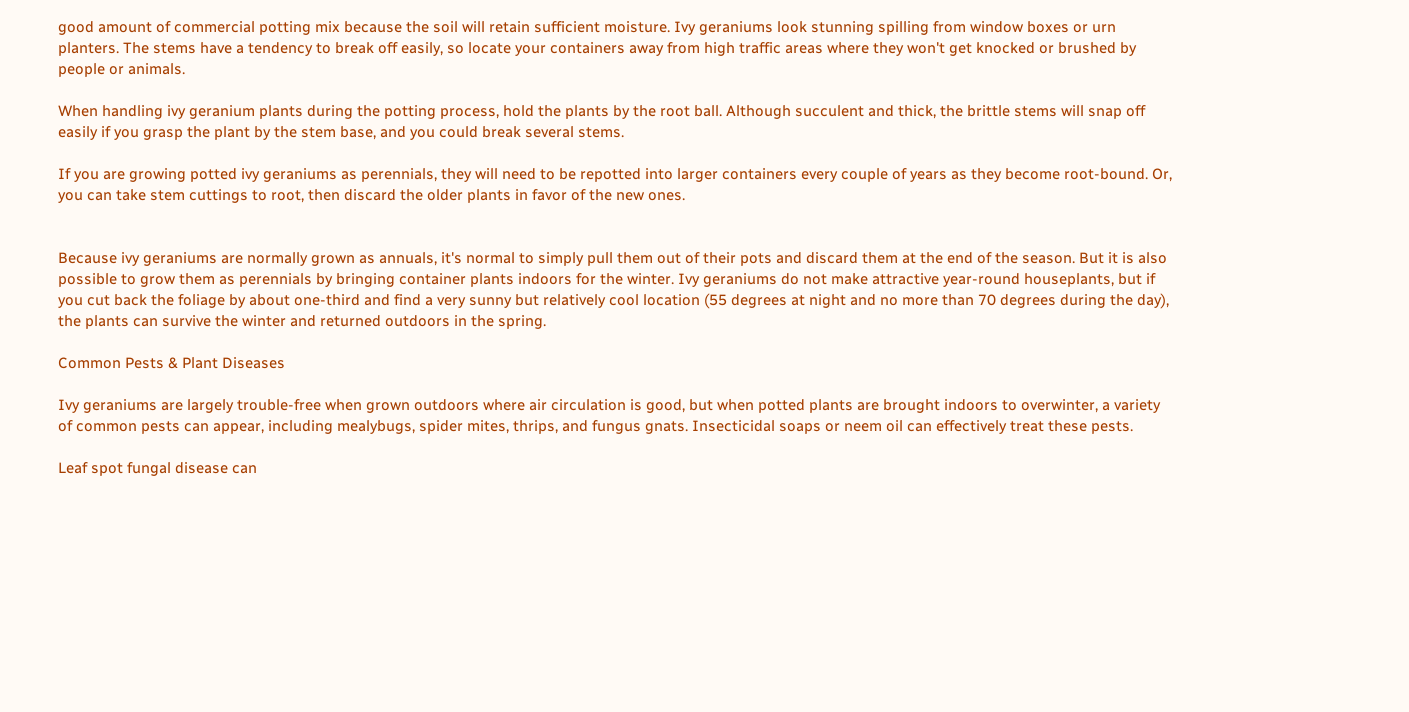good amount of commercial potting mix because the soil will retain sufficient moisture. Ivy geraniums look stunning spilling from window boxes or urn planters. The stems have a tendency to break off easily, so locate your containers away from high traffic areas where they won't get knocked or brushed by people or animals.

When handling ivy geranium plants during the potting process, hold the plants by the root ball. Although succulent and thick, the brittle stems will snap off easily if you grasp the plant by the stem base, and you could break several stems.

If you are growing potted ivy geraniums as perennials, they will need to be repotted into larger containers every couple of years as they become root-bound. Or, you can take stem cuttings to root, then discard the older plants in favor of the new ones.


Because ivy geraniums are normally grown as annuals, it's normal to simply pull them out of their pots and discard them at the end of the season. But it is also possible to grow them as perennials by bringing container plants indoors for the winter. Ivy geraniums do not make attractive year-round houseplants, but if you cut back the foliage by about one-third and find a very sunny but relatively cool location (55 degrees at night and no more than 70 degrees during the day), the plants can survive the winter and returned outdoors in the spring.

Common Pests & Plant Diseases

Ivy geraniums are largely trouble-free when grown outdoors where air circulation is good, but when potted plants are brought indoors to overwinter, a variety of common pests can appear, including mealybugs, spider mites, thrips, and fungus gnats. Insecticidal soaps or neem oil can effectively treat these pests.

Leaf spot fungal disease can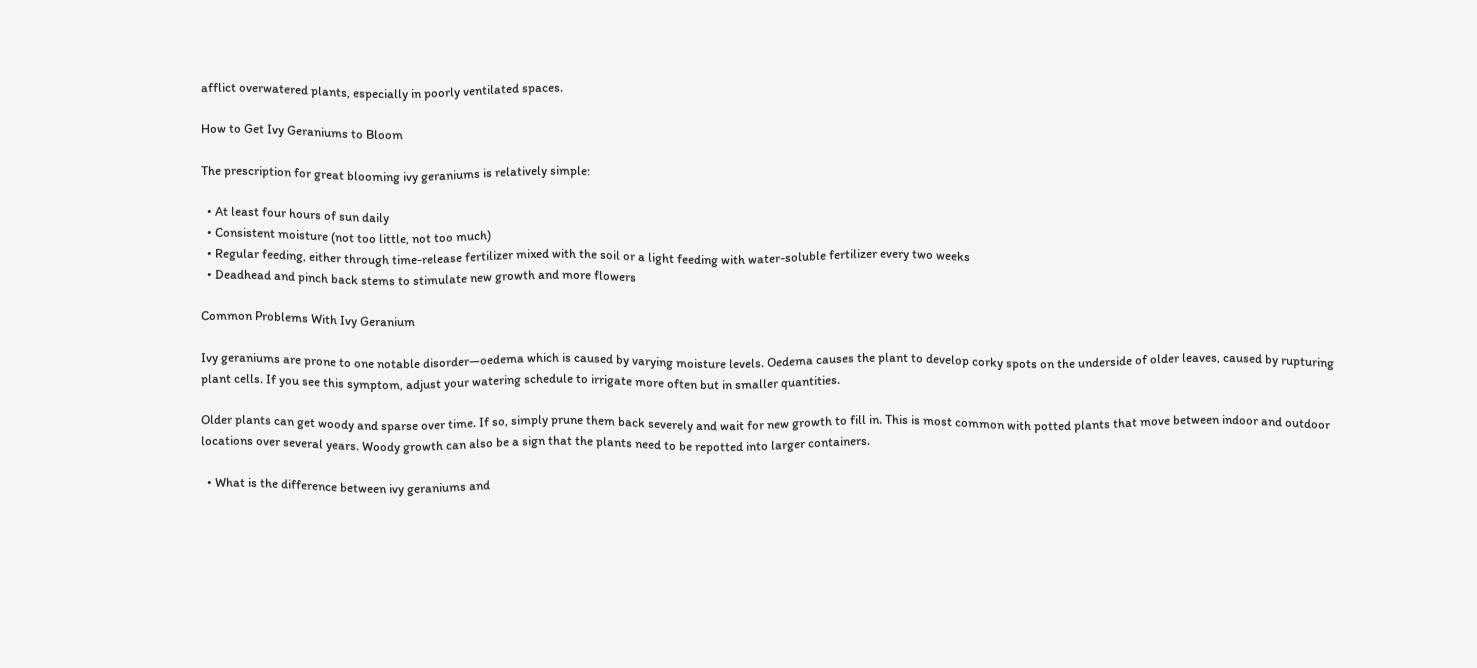afflict overwatered plants, especially in poorly ventilated spaces.

How to Get Ivy Geraniums to Bloom

The prescription for great blooming ivy geraniums is relatively simple:

  • At least four hours of sun daily
  • Consistent moisture (not too little, not too much)
  • Regular feeding, either through time-release fertilizer mixed with the soil or a light feeding with water-soluble fertilizer every two weeks
  • Deadhead and pinch back stems to stimulate new growth and more flowers

Common Problems With Ivy Geranium

Ivy geraniums are prone to one notable disorder—oedema which is caused by varying moisture levels. Oedema causes the plant to develop corky spots on the underside of older leaves, caused by rupturing plant cells. If you see this symptom, adjust your watering schedule to irrigate more often but in smaller quantities.

Older plants can get woody and sparse over time. If so, simply prune them back severely and wait for new growth to fill in. This is most common with potted plants that move between indoor and outdoor locations over several years. Woody growth can also be a sign that the plants need to be repotted into larger containers.

  • What is the difference between ivy geraniums and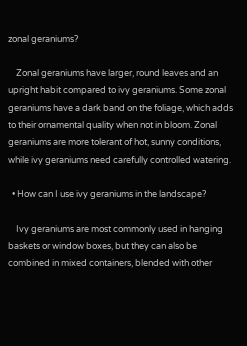zonal geraniums?

    Zonal geraniums have larger, round leaves and an upright habit compared to ivy geraniums. Some zonal geraniums have a dark band on the foliage, which adds to their ornamental quality when not in bloom. Zonal geraniums are more tolerant of hot, sunny conditions, while ivy geraniums need carefully controlled watering.

  • How can I use ivy geraniums in the landscape?

    Ivy geraniums are most commonly used in hanging baskets or window boxes, but they can also be combined in mixed containers, blended with other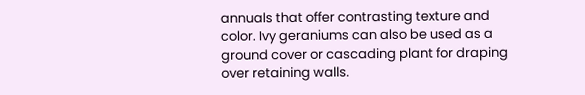annuals that offer contrasting texture and color. Ivy geraniums can also be used as a ground cover or cascading plant for draping over retaining walls.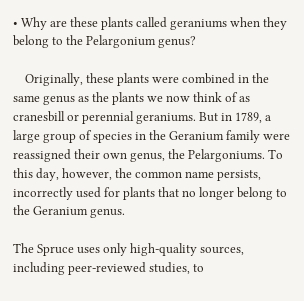• Why are these plants called geraniums when they belong to the Pelargonium genus?

    Originally, these plants were combined in the same genus as the plants we now think of as cranesbill or perennial geraniums. But in 1789, a large group of species in the Geranium family were reassigned their own genus, the Pelargoniums. To this day, however, the common name persists, incorrectly used for plants that no longer belong to the Geranium genus.

The Spruce uses only high-quality sources, including peer-reviewed studies, to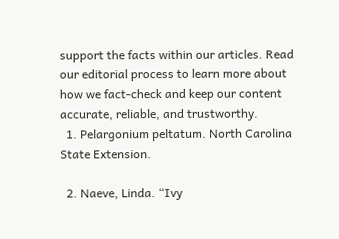support the facts within our articles. Read our editorial process to learn more about how we fact-check and keep our content accurate, reliable, and trustworthy.
  1. Pelargonium peltatum. North Carolina State Extension.

  2. Naeve, Linda. “Ivy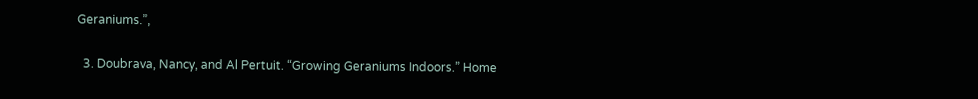Geraniums.”,

  3. Doubrava, Nancy, and Al Pertuit. “Growing Geraniums Indoors.” Home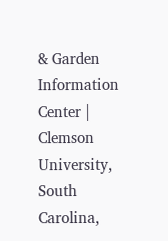& Garden Information Center | Clemson University, South Carolina,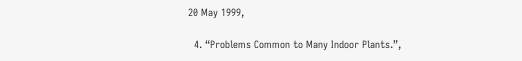20 May 1999,

  4. “Problems Common to Many Indoor Plants.”,